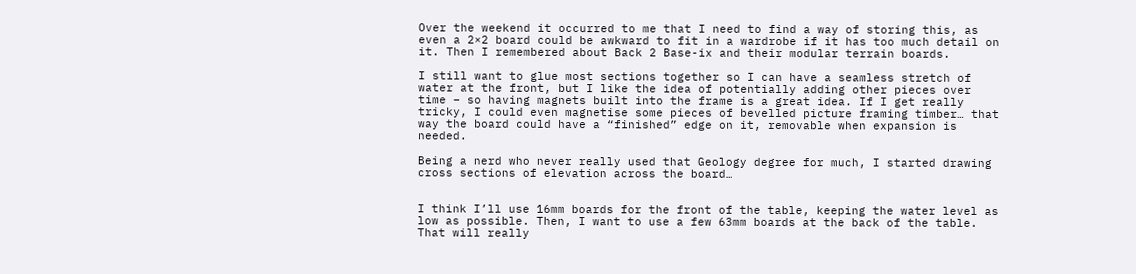Over the weekend it occurred to me that I need to find a way of storing this, as even a 2×2 board could be awkward to fit in a wardrobe if it has too much detail on it. Then I remembered about Back 2 Base-ix and their modular terrain boards.

I still want to glue most sections together so I can have a seamless stretch of water at the front, but I like the idea of potentially adding other pieces over time – so having magnets built into the frame is a great idea. If I get really tricky, I could even magnetise some pieces of bevelled picture framing timber… that way the board could have a “finished” edge on it, removable when expansion is needed.

Being a nerd who never really used that Geology degree for much, I started drawing cross sections of elevation across the board…


I think I’ll use 16mm boards for the front of the table, keeping the water level as low as possible. Then, I want to use a few 63mm boards at the back of the table. That will really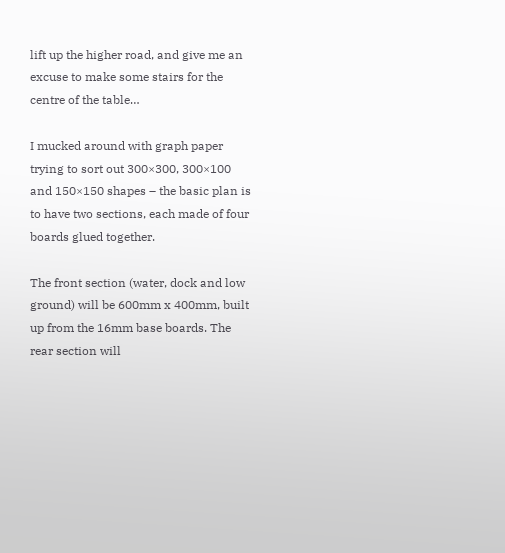lift up the higher road, and give me an excuse to make some stairs for the centre of the table…

I mucked around with graph paper trying to sort out 300×300, 300×100 and 150×150 shapes – the basic plan is to have two sections, each made of four boards glued together.

The front section (water, dock and low ground) will be 600mm x 400mm, built up from the 16mm base boards. The rear section will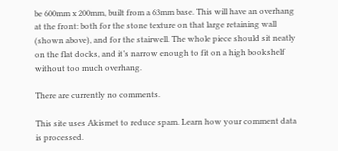be 600mm x 200mm, built from a 63mm base. This will have an overhang at the front: both for the stone texture on that large retaining wall (shown above), and for the stairwell. The whole piece should sit neatly on the flat docks, and it’s narrow enough to fit on a high bookshelf without too much overhang.

There are currently no comments.

This site uses Akismet to reduce spam. Learn how your comment data is processed.